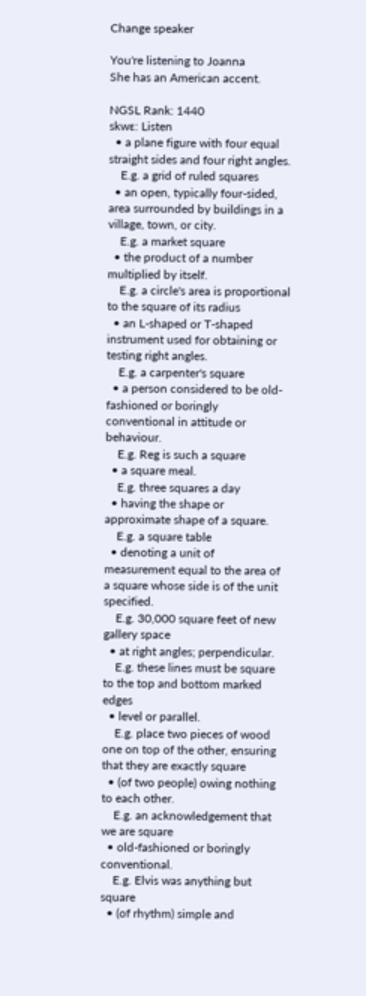Change speaker

You're listening to Joanna
She has an American accent.

NGSL Rank: 1440
skwɛː Listen
  • a plane figure with four equal straight sides and four right angles.
    E.g. a grid of ruled squares
  • an open, typically four-sided, area surrounded by buildings in a village, town, or city.
    E.g. a market square
  • the product of a number multiplied by itself.
    E.g. a circle's area is proportional to the square of its radius
  • an L-shaped or T-shaped instrument used for obtaining or testing right angles.
    E.g. a carpenter's square
  • a person considered to be old-fashioned or boringly conventional in attitude or behaviour.
    E.g. Reg is such a square
  • a square meal.
    E.g. three squares a day
  • having the shape or approximate shape of a square.
    E.g. a square table
  • denoting a unit of measurement equal to the area of a square whose side is of the unit specified.
    E.g. 30,000 square feet of new gallery space
  • at right angles; perpendicular.
    E.g. these lines must be square to the top and bottom marked edges
  • level or parallel.
    E.g. place two pieces of wood one on top of the other, ensuring that they are exactly square
  • (of two people) owing nothing to each other.
    E.g. an acknowledgement that we are square
  • old-fashioned or boringly conventional.
    E.g. Elvis was anything but square
  • (of rhythm) simple and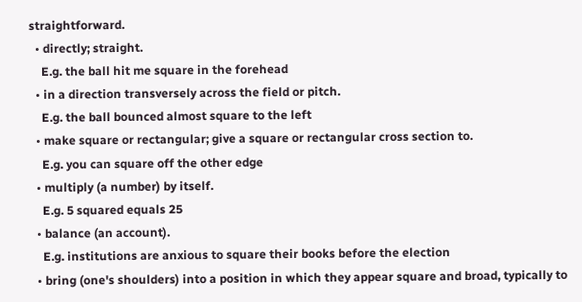straightforward.
  • directly; straight.
    E.g. the ball hit me square in the forehead
  • in a direction transversely across the field or pitch.
    E.g. the ball bounced almost square to the left
  • make square or rectangular; give a square or rectangular cross section to.
    E.g. you can square off the other edge
  • multiply (a number) by itself.
    E.g. 5 squared equals 25
  • balance (an account).
    E.g. institutions are anxious to square their books before the election
  • bring (one's shoulders) into a position in which they appear square and broad, typically to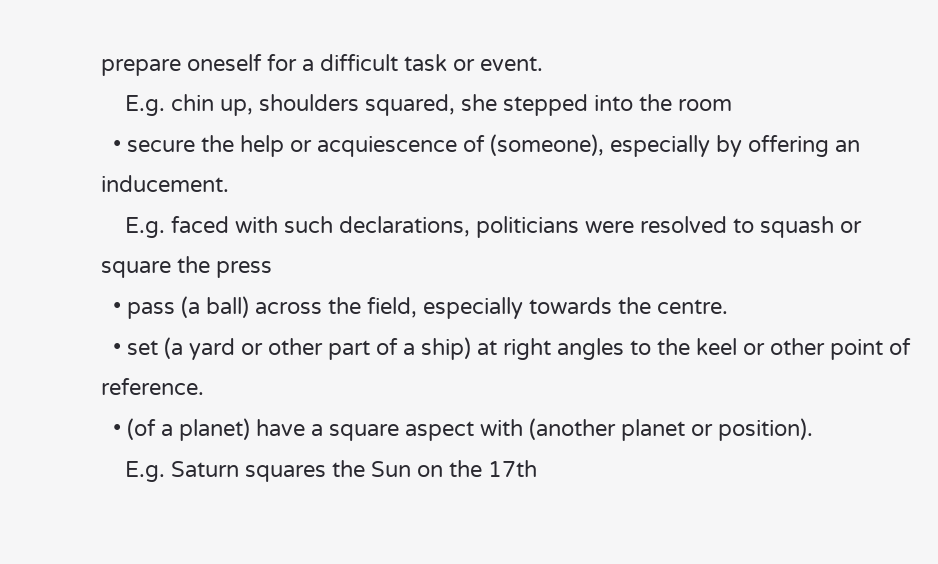prepare oneself for a difficult task or event.
    E.g. chin up, shoulders squared, she stepped into the room
  • secure the help or acquiescence of (someone), especially by offering an inducement.
    E.g. faced with such declarations, politicians were resolved to squash or square the press
  • pass (a ball) across the field, especially towards the centre.
  • set (a yard or other part of a ship) at right angles to the keel or other point of reference.
  • (of a planet) have a square aspect with (another planet or position).
    E.g. Saturn squares the Sun on the 17th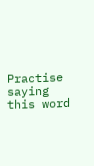Practise saying this word